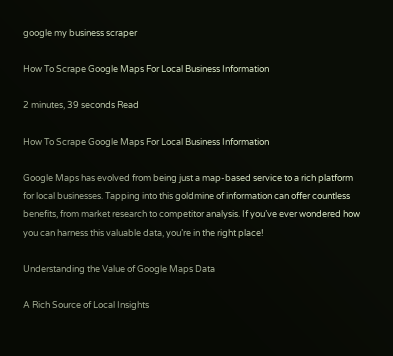google my business scraper

How To Scrape Google Maps For Local Business Information

2 minutes, 39 seconds Read

How To Scrape Google Maps For Local Business Information

Google Maps has evolved from being just a map-based service to a rich platform for local businesses. Tapping into this goldmine of information can offer countless benefits, from market research to competitor analysis. If you’ve ever wondered how you can harness this valuable data, you’re in the right place!

Understanding the Value of Google Maps Data

A Rich Source of Local Insights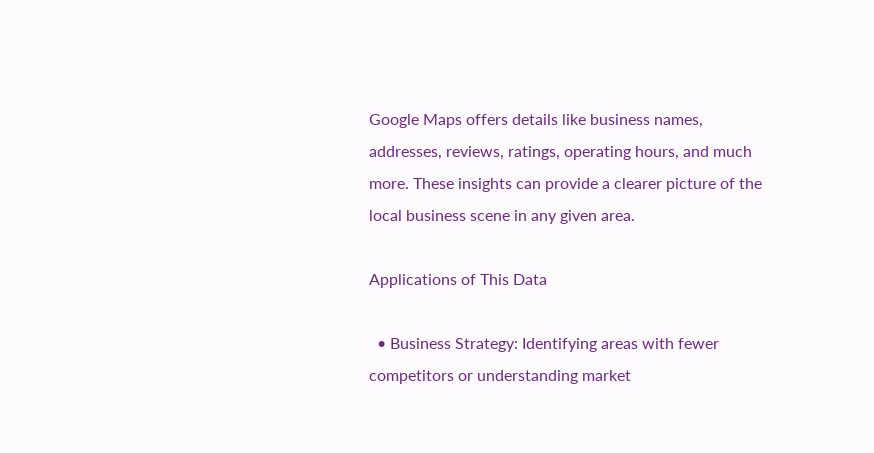Google Maps offers details like business names, addresses, reviews, ratings, operating hours, and much more. These insights can provide a clearer picture of the local business scene in any given area.

Applications of This Data

  • Business Strategy: Identifying areas with fewer competitors or understanding market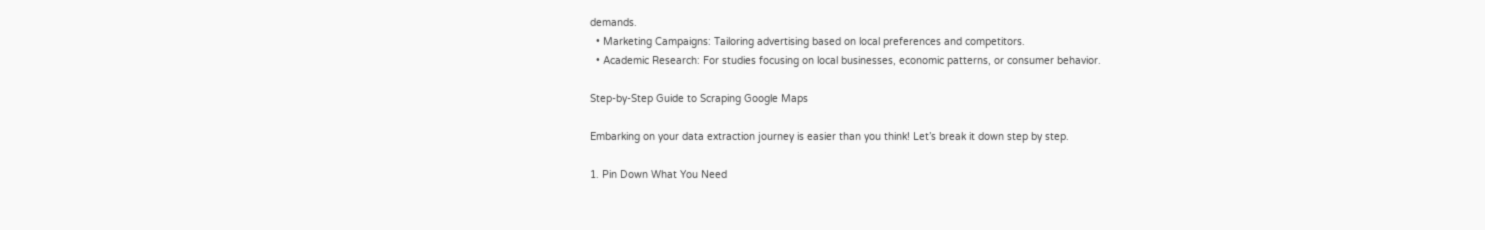demands.
  • Marketing Campaigns: Tailoring advertising based on local preferences and competitors.
  • Academic Research: For studies focusing on local businesses, economic patterns, or consumer behavior.

Step-by-Step Guide to Scraping Google Maps

Embarking on your data extraction journey is easier than you think! Let’s break it down step by step.

1. Pin Down What You Need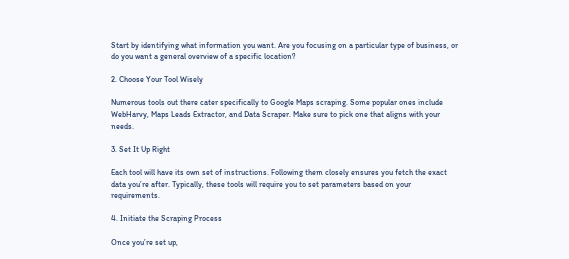Start by identifying what information you want. Are you focusing on a particular type of business, or do you want a general overview of a specific location?

2. Choose Your Tool Wisely

Numerous tools out there cater specifically to Google Maps scraping. Some popular ones include WebHarvy, Maps Leads Extractor, and Data Scraper. Make sure to pick one that aligns with your needs.

3. Set It Up Right

Each tool will have its own set of instructions. Following them closely ensures you fetch the exact data you’re after. Typically, these tools will require you to set parameters based on your requirements.

4. Initiate the Scraping Process

Once you’re set up,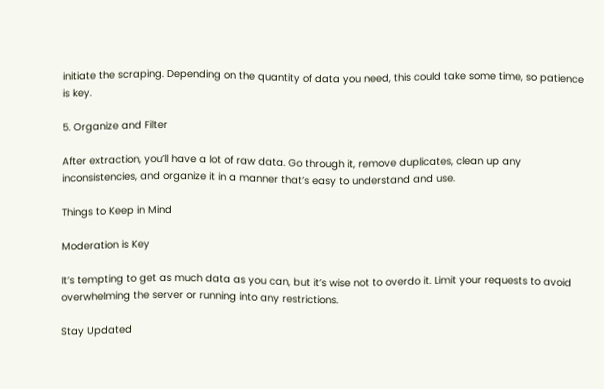initiate the scraping. Depending on the quantity of data you need, this could take some time, so patience is key.

5. Organize and Filter

After extraction, you’ll have a lot of raw data. Go through it, remove duplicates, clean up any inconsistencies, and organize it in a manner that’s easy to understand and use.

Things to Keep in Mind

Moderation is Key

It’s tempting to get as much data as you can, but it’s wise not to overdo it. Limit your requests to avoid overwhelming the server or running into any restrictions.

Stay Updated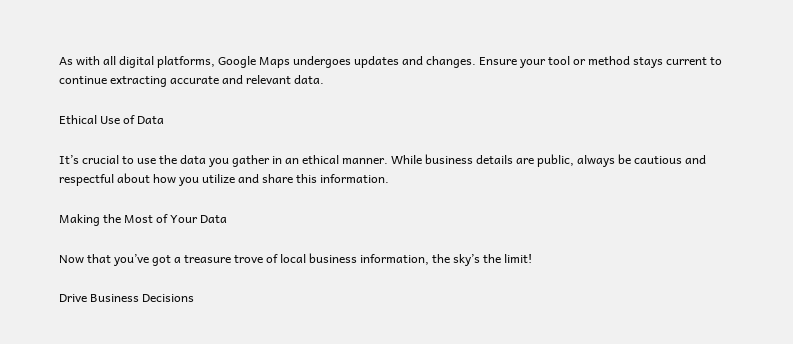As with all digital platforms, Google Maps undergoes updates and changes. Ensure your tool or method stays current to continue extracting accurate and relevant data.

Ethical Use of Data

It’s crucial to use the data you gather in an ethical manner. While business details are public, always be cautious and respectful about how you utilize and share this information.

Making the Most of Your Data

Now that you’ve got a treasure trove of local business information, the sky’s the limit!

Drive Business Decisions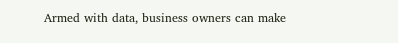Armed with data, business owners can make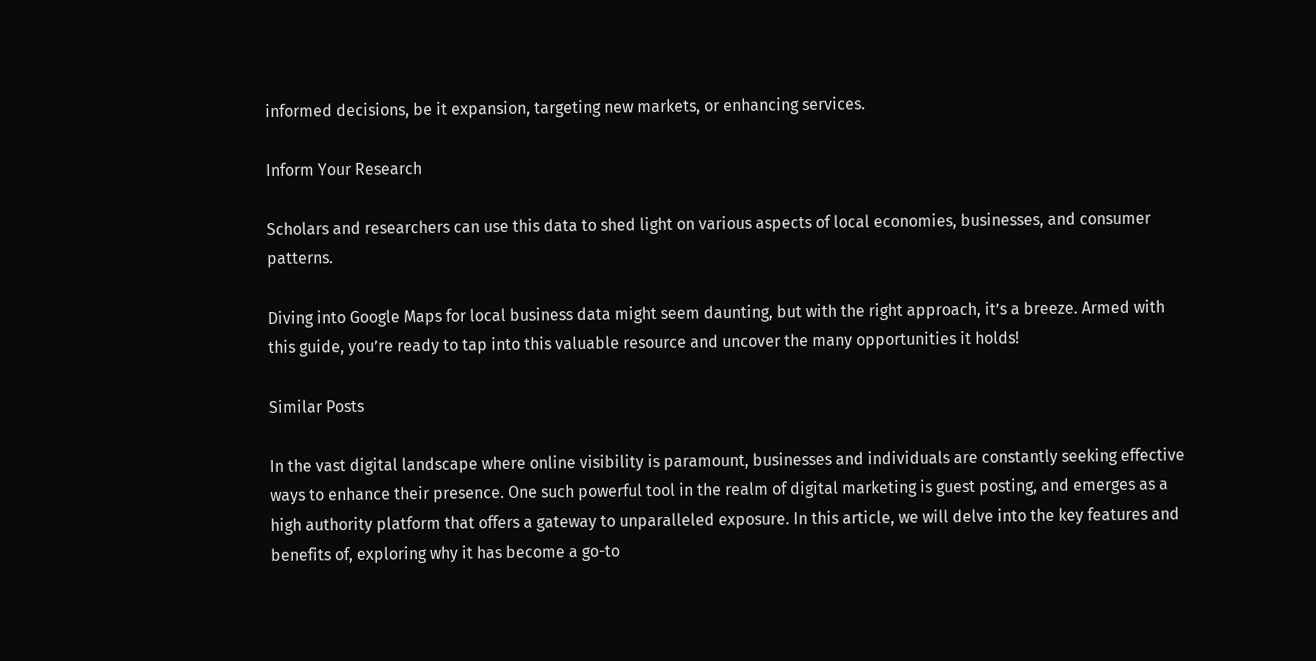informed decisions, be it expansion, targeting new markets, or enhancing services.

Inform Your Research

Scholars and researchers can use this data to shed light on various aspects of local economies, businesses, and consumer patterns.

Diving into Google Maps for local business data might seem daunting, but with the right approach, it’s a breeze. Armed with this guide, you’re ready to tap into this valuable resource and uncover the many opportunities it holds!

Similar Posts

In the vast digital landscape where online visibility is paramount, businesses and individuals are constantly seeking effective ways to enhance their presence. One such powerful tool in the realm of digital marketing is guest posting, and emerges as a high authority platform that offers a gateway to unparalleled exposure. In this article, we will delve into the key features and benefits of, exploring why it has become a go-to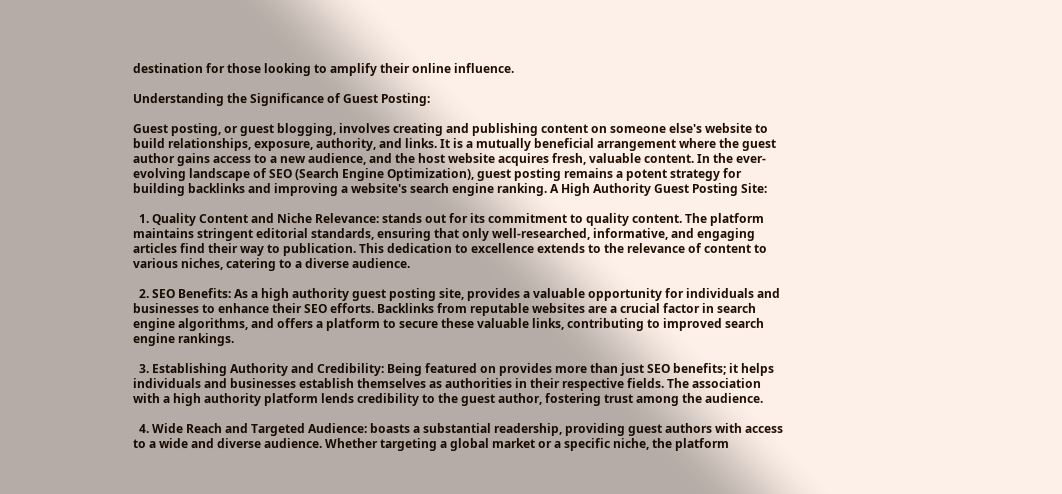destination for those looking to amplify their online influence.

Understanding the Significance of Guest Posting:

Guest posting, or guest blogging, involves creating and publishing content on someone else's website to build relationships, exposure, authority, and links. It is a mutually beneficial arrangement where the guest author gains access to a new audience, and the host website acquires fresh, valuable content. In the ever-evolving landscape of SEO (Search Engine Optimization), guest posting remains a potent strategy for building backlinks and improving a website's search engine ranking. A High Authority Guest Posting Site:

  1. Quality Content and Niche Relevance: stands out for its commitment to quality content. The platform maintains stringent editorial standards, ensuring that only well-researched, informative, and engaging articles find their way to publication. This dedication to excellence extends to the relevance of content to various niches, catering to a diverse audience.

  2. SEO Benefits: As a high authority guest posting site, provides a valuable opportunity for individuals and businesses to enhance their SEO efforts. Backlinks from reputable websites are a crucial factor in search engine algorithms, and offers a platform to secure these valuable links, contributing to improved search engine rankings.

  3. Establishing Authority and Credibility: Being featured on provides more than just SEO benefits; it helps individuals and businesses establish themselves as authorities in their respective fields. The association with a high authority platform lends credibility to the guest author, fostering trust among the audience.

  4. Wide Reach and Targeted Audience: boasts a substantial readership, providing guest authors with access to a wide and diverse audience. Whether targeting a global market or a specific niche, the platform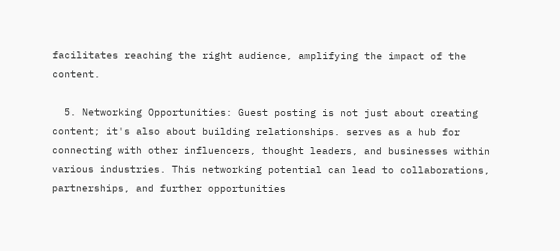facilitates reaching the right audience, amplifying the impact of the content.

  5. Networking Opportunities: Guest posting is not just about creating content; it's also about building relationships. serves as a hub for connecting with other influencers, thought leaders, and businesses within various industries. This networking potential can lead to collaborations, partnerships, and further opportunities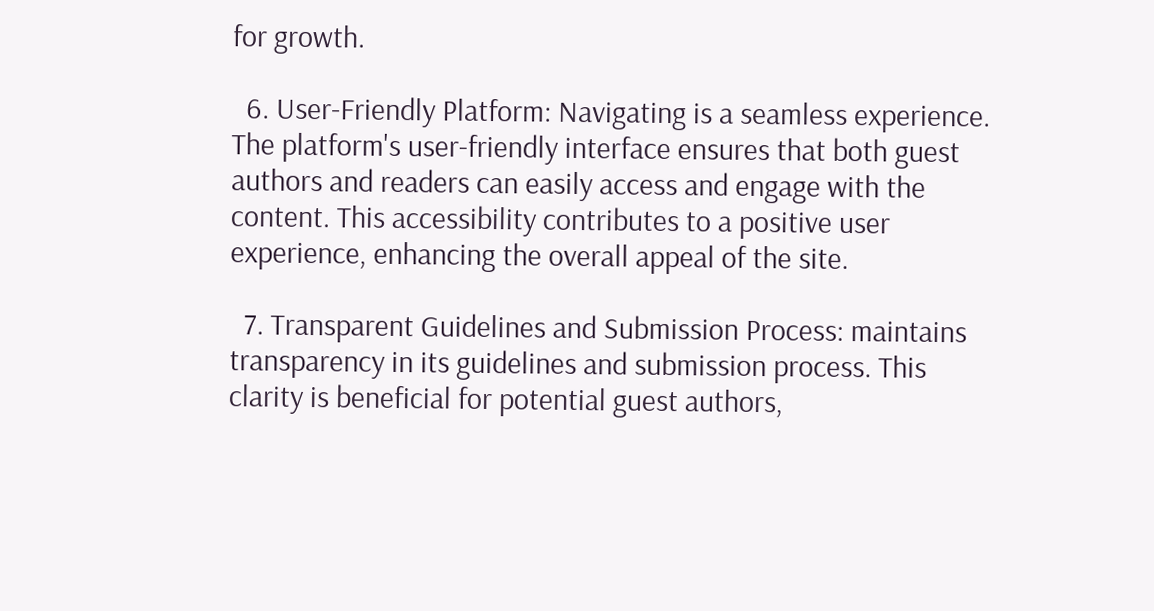for growth.

  6. User-Friendly Platform: Navigating is a seamless experience. The platform's user-friendly interface ensures that both guest authors and readers can easily access and engage with the content. This accessibility contributes to a positive user experience, enhancing the overall appeal of the site.

  7. Transparent Guidelines and Submission Process: maintains transparency in its guidelines and submission process. This clarity is beneficial for potential guest authors,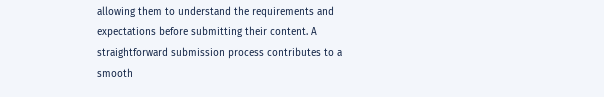allowing them to understand the requirements and expectations before submitting their content. A straightforward submission process contributes to a smooth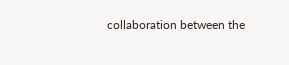collaboration between the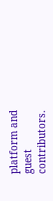platform and guest contributors.